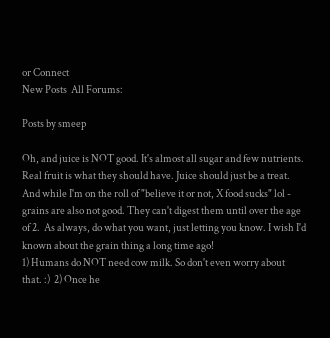or Connect
New Posts  All Forums:

Posts by smeep

Oh, and juice is NOT good. It's almost all sugar and few nutrients. Real fruit is what they should have. Juice should just be a treat. And while I'm on the roll of "believe it or not, X food sucks" lol - grains are also not good. They can't digest them until over the age of 2.  As always, do what you want, just letting you know. I wish I'd known about the grain thing a long time ago!
1) Humans do NOT need cow milk. So don't even worry about that. :)  2) Once he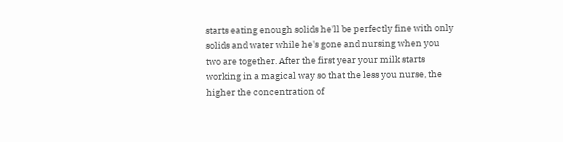starts eating enough solids he'll be perfectly fine with only solids and water while he's gone and nursing when you two are together. After the first year your milk starts working in a magical way so that the less you nurse, the higher the concentration of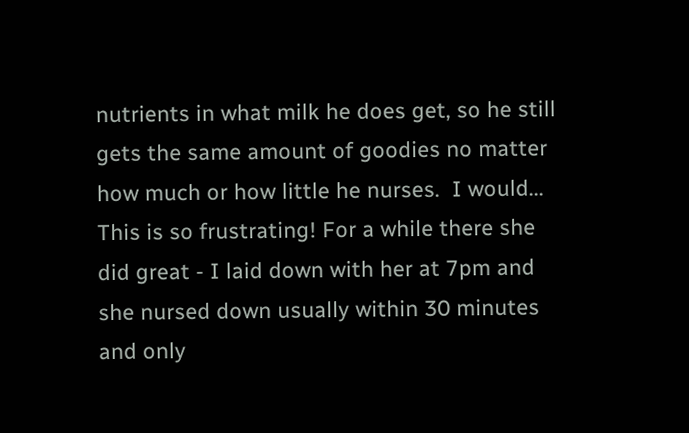nutrients in what milk he does get, so he still gets the same amount of goodies no matter how much or how little he nurses.  I would...
This is so frustrating! For a while there she did great - I laid down with her at 7pm and she nursed down usually within 30 minutes and only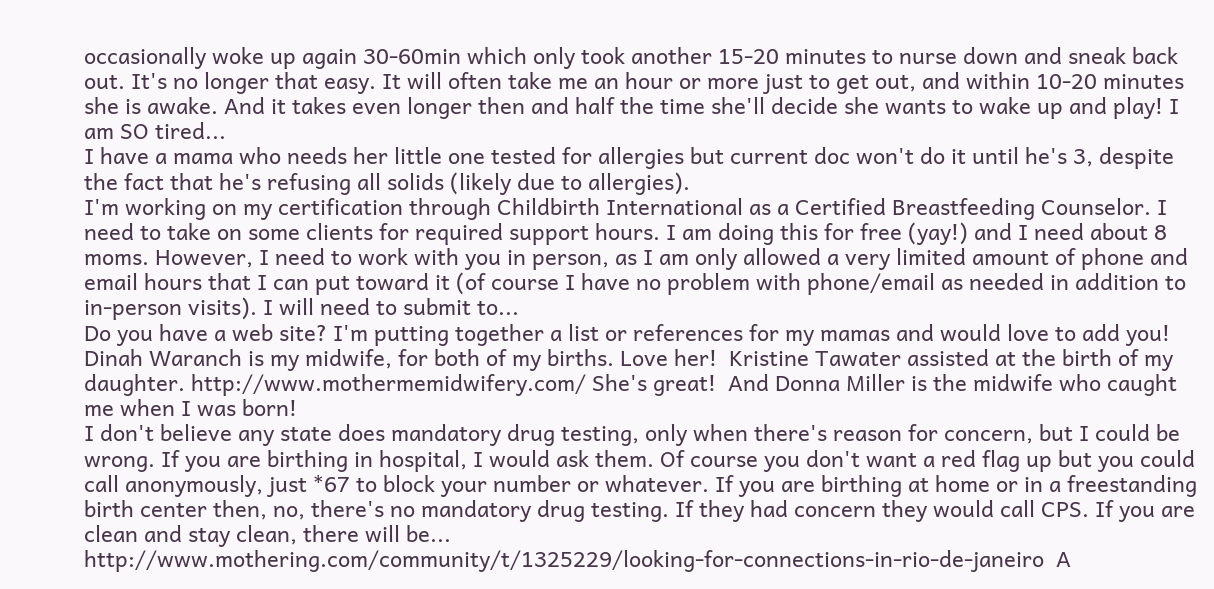occasionally woke up again 30-60min which only took another 15-20 minutes to nurse down and sneak back out. It's no longer that easy. It will often take me an hour or more just to get out, and within 10-20 minutes she is awake. And it takes even longer then and half the time she'll decide she wants to wake up and play! I am SO tired...
I have a mama who needs her little one tested for allergies but current doc won't do it until he's 3, despite the fact that he's refusing all solids (likely due to allergies).
I'm working on my certification through Childbirth International as a Certified Breastfeeding Counselor. I need to take on some clients for required support hours. I am doing this for free (yay!) and I need about 8 moms. However, I need to work with you in person, as I am only allowed a very limited amount of phone and email hours that I can put toward it (of course I have no problem with phone/email as needed in addition to in-person visits). I will need to submit to...
Do you have a web site? I'm putting together a list or references for my mamas and would love to add you!
Dinah Waranch is my midwife, for both of my births. Love her!  Kristine Tawater assisted at the birth of my daughter. http://www.mothermemidwifery.com/ She's great!  And Donna Miller is the midwife who caught me when I was born!
I don't believe any state does mandatory drug testing, only when there's reason for concern, but I could be wrong. If you are birthing in hospital, I would ask them. Of course you don't want a red flag up but you could call anonymously, just *67 to block your number or whatever. If you are birthing at home or in a freestanding birth center then, no, there's no mandatory drug testing. If they had concern they would call CPS. If you are clean and stay clean, there will be...
http://www.mothering.com/community/t/1325229/looking-for-connections-in-rio-de-janeiro  A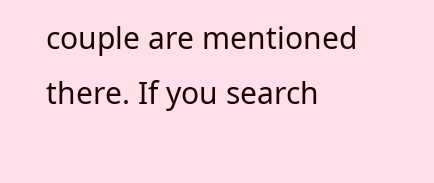couple are mentioned there. If you search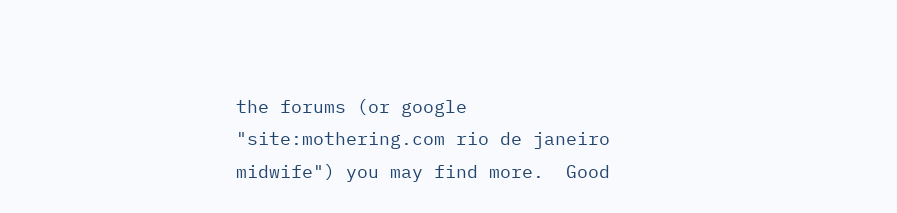the forums (or google "site:mothering.com rio de janeiro midwife") you may find more.  Good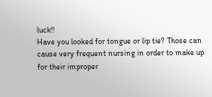luck!!
Have you looked for tongue or lip tie? Those can cause very frequent nursing in order to make up for their improper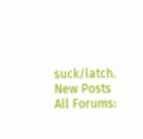suck/latch.
New Posts  All Forums: